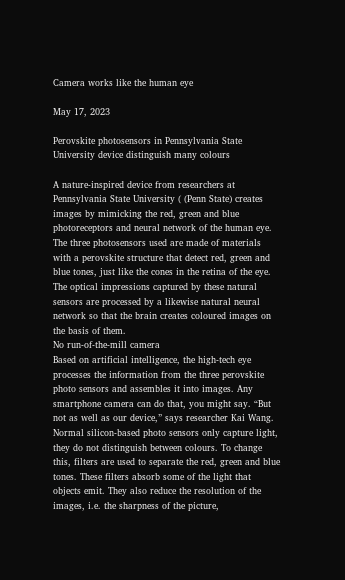Camera works like the human eye

May 17, 2023

Perovskite photosensors in Pennsylvania State University device distinguish many colours

A nature-inspired device from researchers at Pennsylvania State University ( (Penn State) creates images by mimicking the red, green and blue photoreceptors and neural network of the human eye. The three photosensors used are made of materials with a perovskite structure that detect red, green and blue tones, just like the cones in the retina of the eye. The optical impressions captured by these natural sensors are processed by a likewise natural neural network so that the brain creates coloured images on the basis of them.
No run-of-the-mill camera
Based on artificial intelligence, the high-tech eye processes the information from the three perovskite photo sensors and assembles it into images. Any smartphone camera can do that, you might say. “But not as well as our device,” says researcher Kai Wang. Normal silicon-based photo sensors only capture light, they do not distinguish between colours. To change this, filters are used to separate the red, green and blue tones. These filters absorb some of the light that objects emit. They also reduce the resolution of the images, i.e. the sharpness of the picture,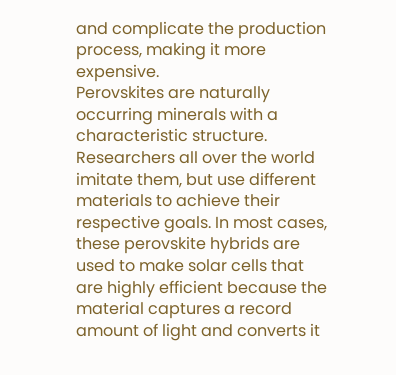and complicate the production process, making it more expensive.
Perovskites are naturally occurring minerals with a characteristic structure. Researchers all over the world imitate them, but use different materials to achieve their respective goals. In most cases, these perovskite hybrids are used to make solar cells that are highly efficient because the material captures a record amount of light and converts it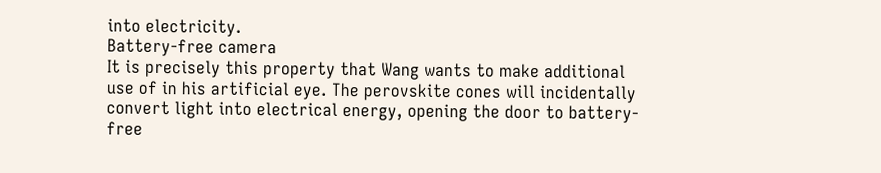into electricity.
Battery-free camera
It is precisely this property that Wang wants to make additional use of in his artificial eye. The perovskite cones will incidentally convert light into electrical energy, opening the door to battery-free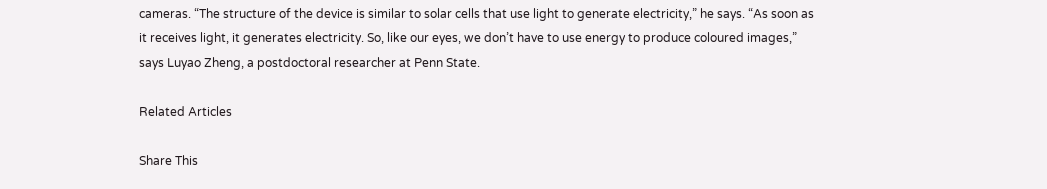cameras. “The structure of the device is similar to solar cells that use light to generate electricity,” he says. “As soon as it receives light, it generates electricity. So, like our eyes, we don’t have to use energy to produce coloured images,” says Luyao Zheng, a postdoctoral researcher at Penn State.

Related Articles

Share This